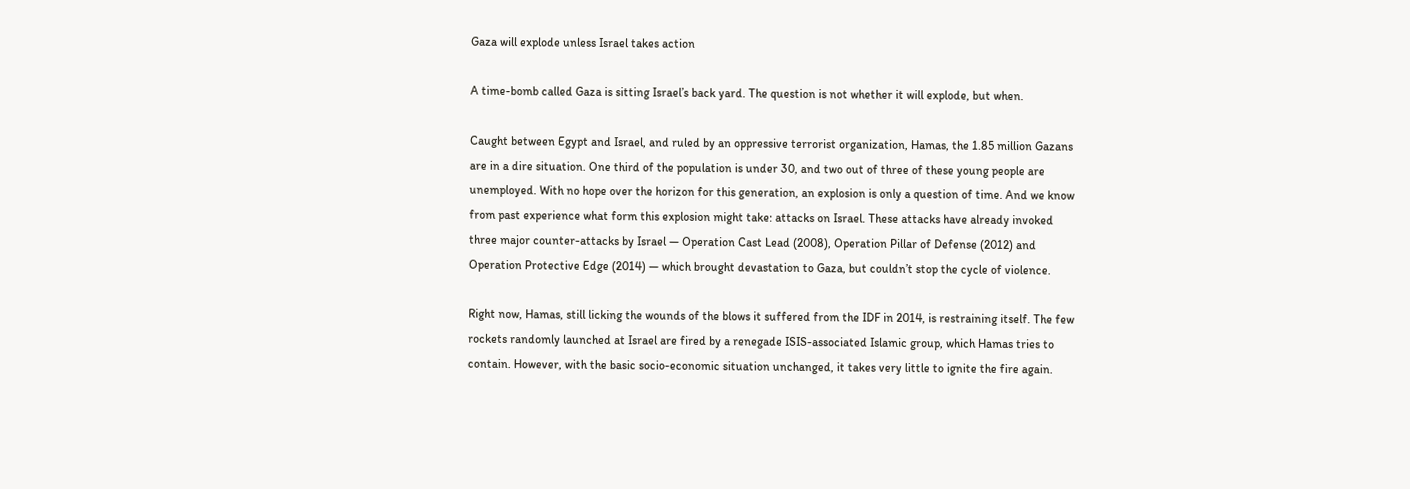Gaza will explode unless Israel takes action

A time-bomb called Gaza is sitting Israel’s back yard. The question is not whether it will explode, but when.

Caught between Egypt and Israel, and ruled by an oppressive terrorist organization, Hamas, the 1.85 million Gazans are in a dire situation. One third of the population is under 30, and two out of three of these young people are unemployed. With no hope over the horizon for this generation, an explosion is only a question of time. And we know from past experience what form this explosion might take: attacks on Israel. These attacks have already invoked three major counter-attacks by Israel — Operation Cast Lead (2008), Operation Pillar of Defense (2012) and Operation Protective Edge (2014) — which brought devastation to Gaza, but couldn’t stop the cycle of violence.

Right now, Hamas, still licking the wounds of the blows it suffered from the IDF in 2014, is restraining itself. The few rockets randomly launched at Israel are fired by a renegade ISIS-associated Islamic group, which Hamas tries to contain. However, with the basic socio-economic situation unchanged, it takes very little to ignite the fire again.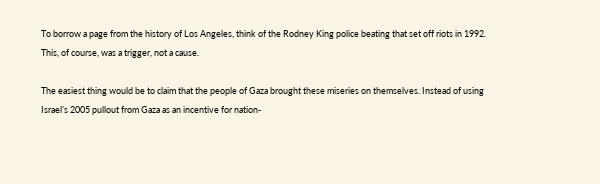To borrow a page from the history of Los Angeles, think of the Rodney King police beating that set off riots in 1992. This, of course, was a trigger, not a cause.

The easiest thing would be to claim that the people of Gaza brought these miseries on themselves. Instead of using Israel’s 2005 pullout from Gaza as an incentive for nation-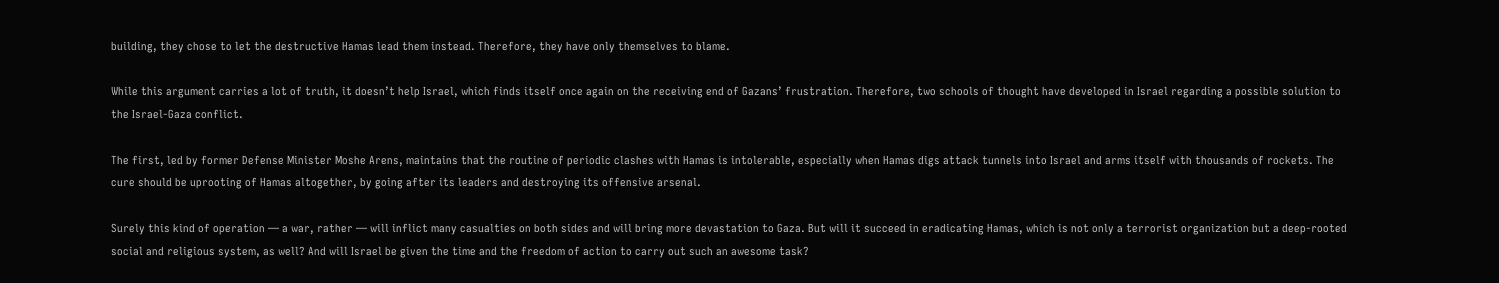building, they chose to let the destructive Hamas lead them instead. Therefore, they have only themselves to blame.

While this argument carries a lot of truth, it doesn’t help Israel, which finds itself once again on the receiving end of Gazans’ frustration. Therefore, two schools of thought have developed in Israel regarding a possible solution to the Israel-Gaza conflict.

The first, led by former Defense Minister Moshe Arens, maintains that the routine of periodic clashes with Hamas is intolerable, especially when Hamas digs attack tunnels into Israel and arms itself with thousands of rockets. The cure should be uprooting of Hamas altogether, by going after its leaders and destroying its offensive arsenal.

Surely this kind of operation — a war, rather — will inflict many casualties on both sides and will bring more devastation to Gaza. But will it succeed in eradicating Hamas, which is not only a terrorist organization but a deep-rooted social and religious system, as well? And will Israel be given the time and the freedom of action to carry out such an awesome task?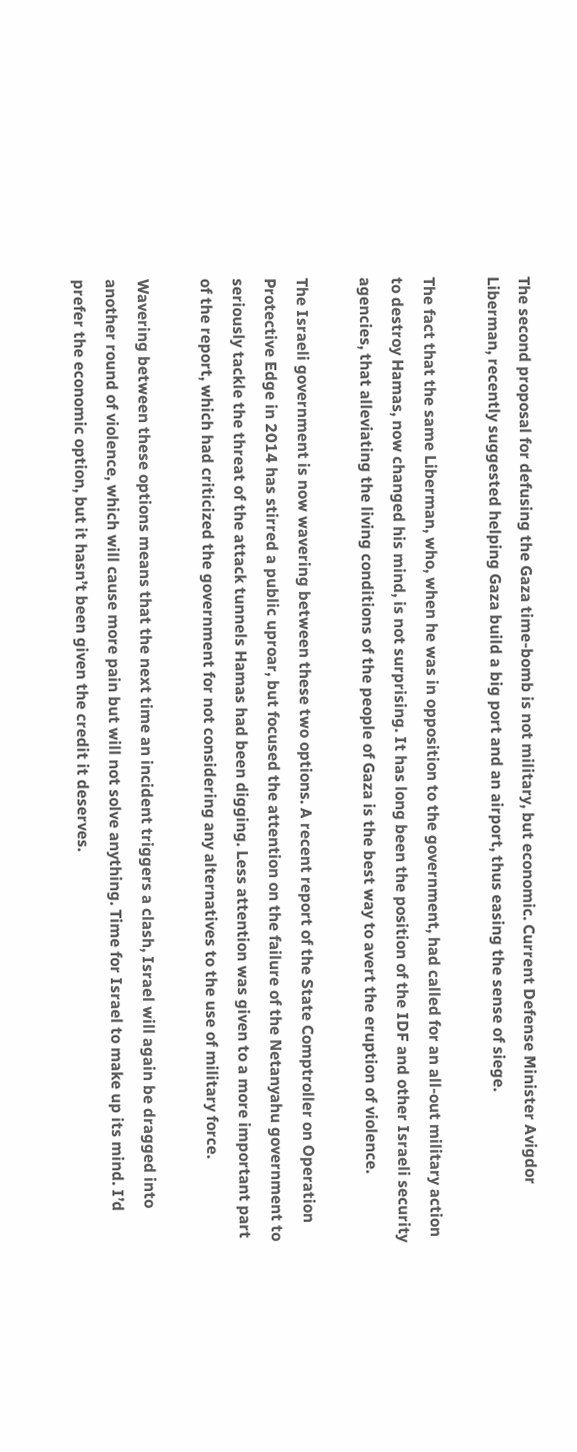The second proposal for defusing the Gaza time-bomb is not military, but economic. Current Defense Minister Avigdor Liberman, recently suggested helping Gaza build a big port and an airport, thus easing the sense of siege.

The fact that the same Liberman, who, when he was in opposition to the government, had called for an all-out military action to destroy Hamas, now changed his mind, is not surprising. It has long been the position of the IDF and other Israeli security agencies, that alleviating the living conditions of the people of Gaza is the best way to avert the eruption of violence.

The Israeli government is now wavering between these two options. A recent report of the State Comptroller on Operation Protective Edge in 2014 has stirred a public uproar, but focused the attention on the failure of the Netanyahu government to seriously tackle the threat of the attack tunnels Hamas had been digging. Less attention was given to a more important part of the report, which had criticized the government for not considering any alternatives to the use of military force.

Wavering between these options means that the next time an incident triggers a clash, Israel will again be dragged into another round of violence, which will cause more pain but will not solve anything. Time for Israel to make up its mind. I’d prefer the economic option, but it hasn’t been given the credit it deserves.